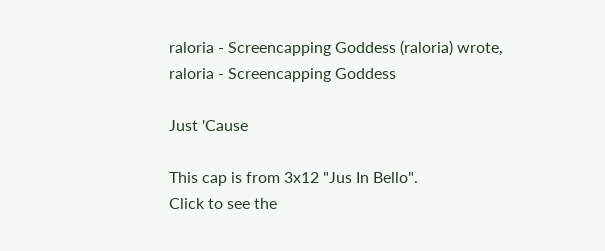raloria - Screencapping Goddess (raloria) wrote,
raloria - Screencapping Goddess

Just 'Cause

This cap is from 3x12 "Jus In Bello".
Click to see the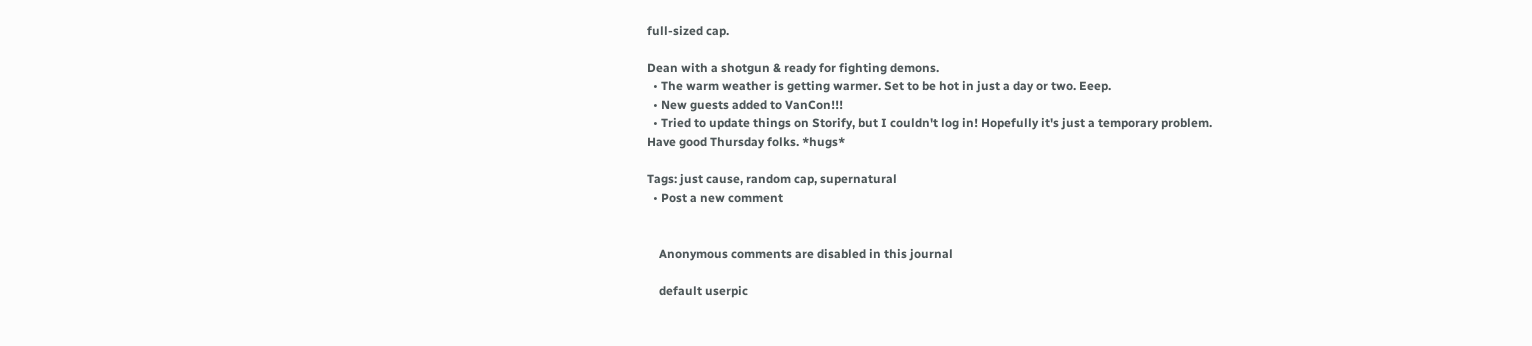full-sized cap.

Dean with a shotgun & ready for fighting demons.
  • The warm weather is getting warmer. Set to be hot in just a day or two. Eeep.
  • New guests added to VanCon!!!
  • Tried to update things on Storify, but I couldn't log in! Hopefully it's just a temporary problem.
Have good Thursday folks. *hugs*

Tags: just cause, random cap, supernatural
  • Post a new comment


    Anonymous comments are disabled in this journal

    default userpic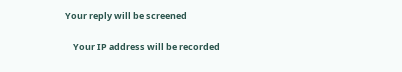Your reply will be screened

    Your IP address will be recorded